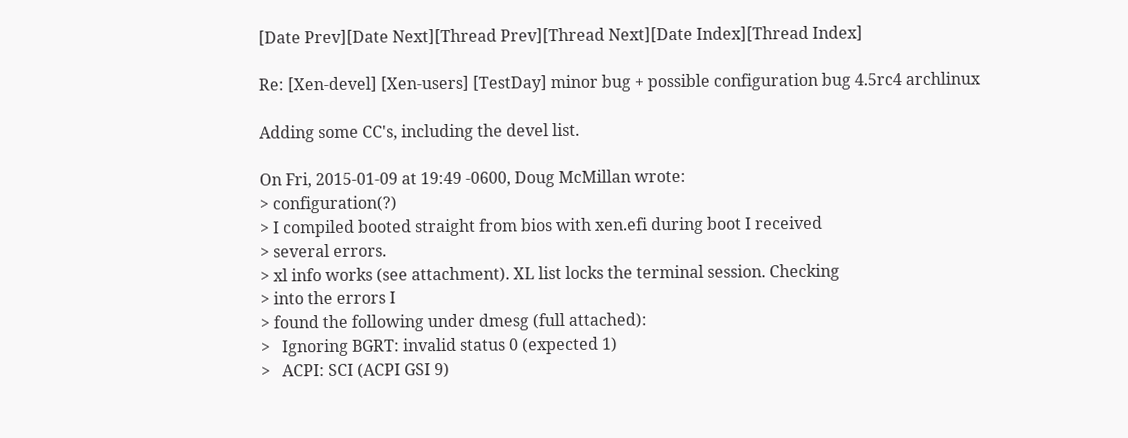[Date Prev][Date Next][Thread Prev][Thread Next][Date Index][Thread Index]

Re: [Xen-devel] [Xen-users] [TestDay] minor bug + possible configuration bug 4.5rc4 archlinux

Adding some CC's, including the devel list.

On Fri, 2015-01-09 at 19:49 -0600, Doug McMillan wrote:
> configuration(?)
> I compiled booted straight from bios with xen.efi during boot I received
> several errors.
> xl info works (see attachment). XL list locks the terminal session. Checking
> into the errors I
> found the following under dmesg (full attached):
>   Ignoring BGRT: invalid status 0 (expected 1)
>   ACPI: SCI (ACPI GSI 9)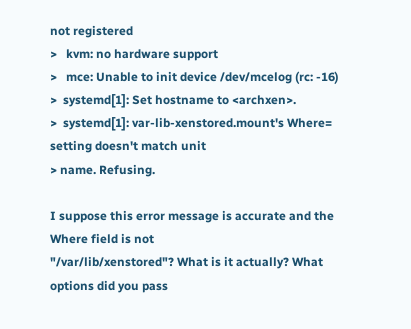not registered
>   kvm: no hardware support
>   mce: Unable to init device /dev/mcelog (rc: -16)
>  systemd[1]: Set hostname to <archxen>.
>  systemd[1]: var-lib-xenstored.mount's Where= setting doesn't match unit
> name. Refusing.

I suppose this error message is accurate and the Where field is not
"/var/lib/xenstored"? What is it actually? What options did you pass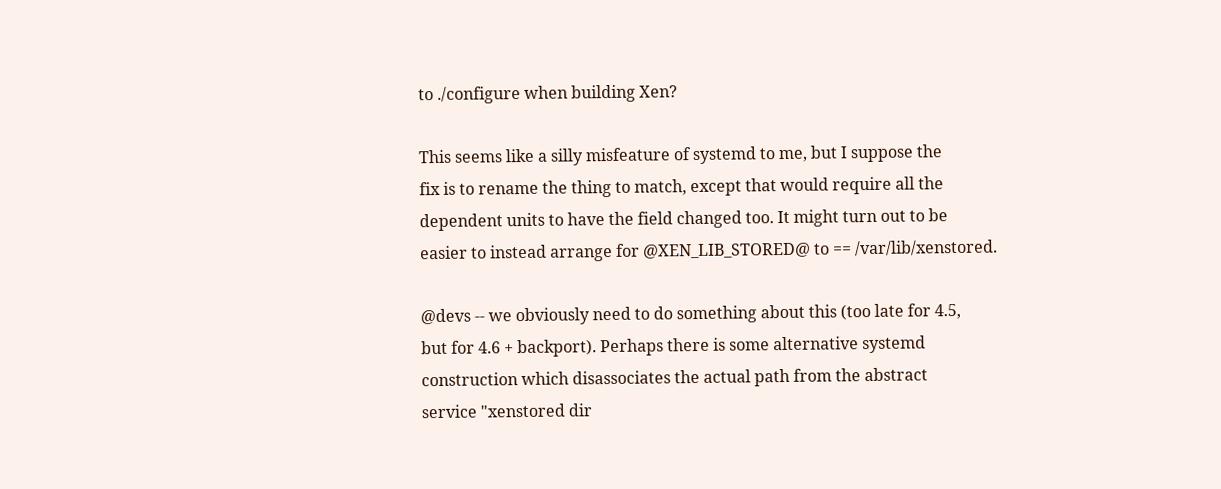to ./configure when building Xen?

This seems like a silly misfeature of systemd to me, but I suppose the
fix is to rename the thing to match, except that would require all the
dependent units to have the field changed too. It might turn out to be
easier to instead arrange for @XEN_LIB_STORED@ to == /var/lib/xenstored.

@devs -- we obviously need to do something about this (too late for 4.5,
but for 4.6 + backport). Perhaps there is some alternative systemd
construction which disassociates the actual path from the abstract
service "xenstored dir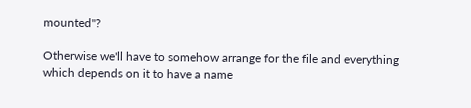mounted"?

Otherwise we'll have to somehow arrange for the file and everything
which depends on it to have a name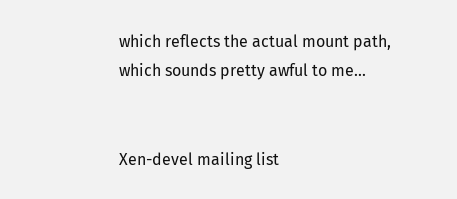which reflects the actual mount path,
which sounds pretty awful to me...


Xen-devel mailing list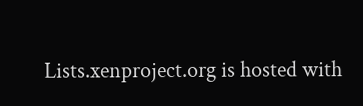Lists.xenproject.org is hosted with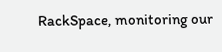RackSpace, monitoring our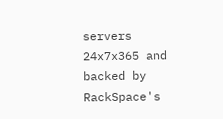servers 24x7x365 and backed by RackSpace's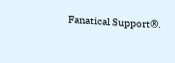Fanatical Support®.